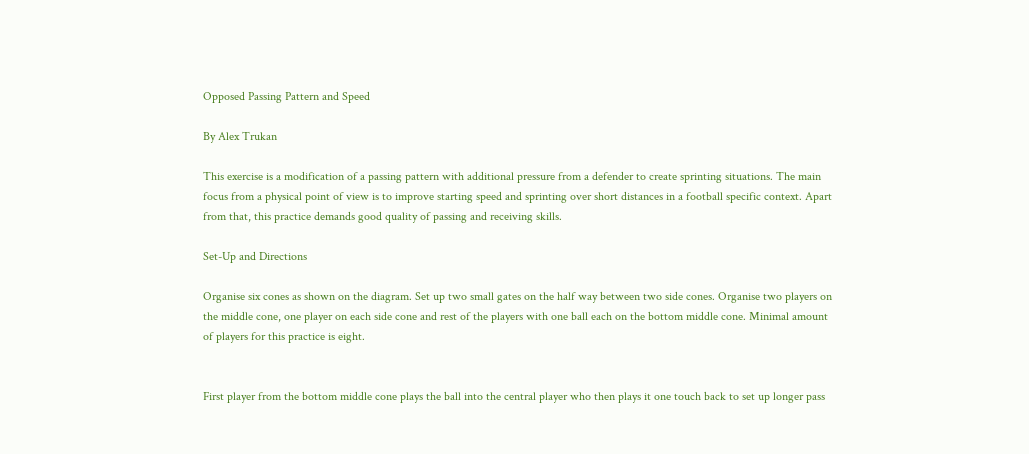Opposed Passing Pattern and Speed

By Alex Trukan

This exercise is a modification of a passing pattern with additional pressure from a defender to create sprinting situations. The main focus from a physical point of view is to improve starting speed and sprinting over short distances in a football specific context. Apart from that, this practice demands good quality of passing and receiving skills.

Set-Up and Directions

Organise six cones as shown on the diagram. Set up two small gates on the half way between two side cones. Organise two players on the middle cone, one player on each side cone and rest of the players with one ball each on the bottom middle cone. Minimal amount of players for this practice is eight.


First player from the bottom middle cone plays the ball into the central player who then plays it one touch back to set up longer pass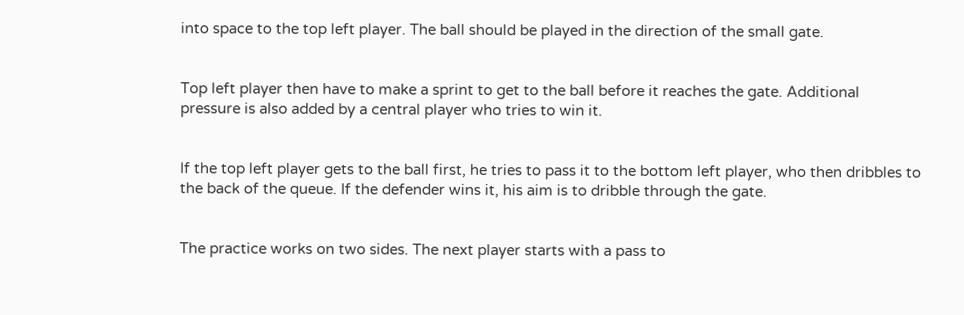into space to the top left player. The ball should be played in the direction of the small gate.


Top left player then have to make a sprint to get to the ball before it reaches the gate. Additional pressure is also added by a central player who tries to win it.


If the top left player gets to the ball first, he tries to pass it to the bottom left player, who then dribbles to the back of the queue. If the defender wins it, his aim is to dribble through the gate.


The practice works on two sides. The next player starts with a pass to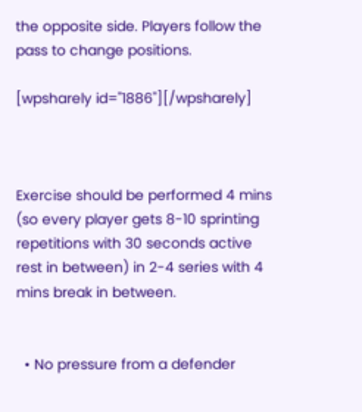the opposite side. Players follow the pass to change positions.

[wpsharely id="1886"][/wpsharely]



Exercise should be performed 4 mins (so every player gets 8-10 sprinting repetitions with 30 seconds active rest in between) in 2-4 series with 4 mins break in between.


  • No pressure from a defender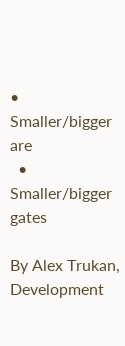• Smaller/bigger are
  • Smaller/bigger gates

By Alex Trukan, Development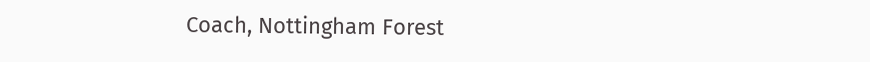Coach, Nottingham Forest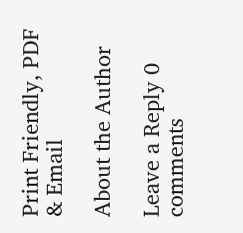Print Friendly, PDF & Email

About the Author

Leave a Reply 0 comments